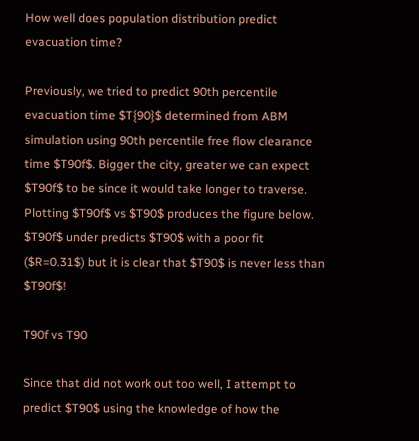How well does population distribution predict evacuation time?

Previously, we tried to predict 90th percentile evacuation time $T{90}$ determined from ABM simulation using 90th percentile free flow clearance time $T90f$. Bigger the city, greater we can expect $T90f$ to be since it would take longer to traverse. Plotting $T90f$ vs $T90$ produces the figure below. $T90f$ under predicts $T90$ with a poor fit ($R=0.31$) but it is clear that $T90$ is never less than $T90f$!

T90f vs T90

Since that did not work out too well, I attempt to predict $T90$ using the knowledge of how the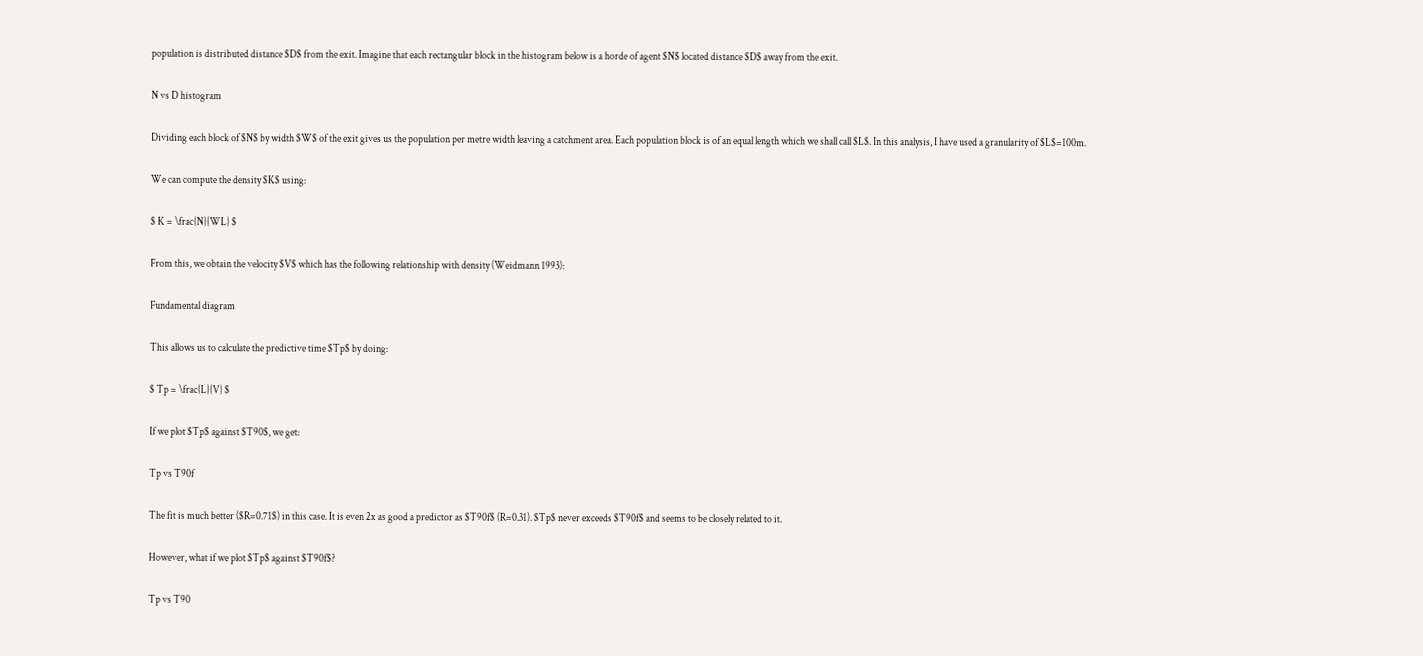population is distributed distance $D$ from the exit. Imagine that each rectangular block in the histogram below is a horde of agent $N$ located distance $D$ away from the exit.

N vs D histogram

Dividing each block of $N$ by width $W$ of the exit gives us the population per metre width leaving a catchment area. Each population block is of an equal length which we shall call $L$. In this analysis, I have used a granularity of $L$=100m.

We can compute the density $K$ using:

$ K = \frac{N}{WL} $

From this, we obtain the velocity $V$ which has the following relationship with density (Weidmann 1993):

Fundamental diagram

This allows us to calculate the predictive time $Tp$ by doing:

$ Tp = \frac{L}{V} $

If we plot $Tp$ against $T90$, we get:

Tp vs T90f

The fit is much better ($R=0.71$) in this case. It is even 2x as good a predictor as $T90f$ (R=0.31). $Tp$ never exceeds $T90f$ and seems to be closely related to it.

However, what if we plot $Tp$ against $T90f$?

Tp vs T90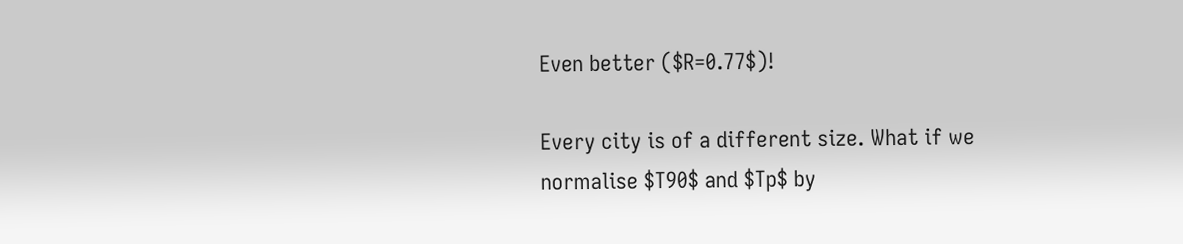Even better ($R=0.77$)!

Every city is of a different size. What if we normalise $T90$ and $Tp$ by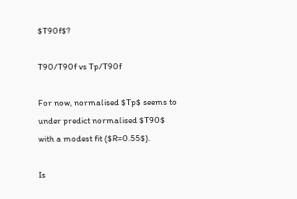$T90f$?

T90/T90f vs Tp/T90f

For now, normalised $Tp$ seems to under predict normalised $T90$ with a modest fit ($R=0.55$).

Is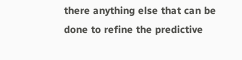there anything else that can be done to refine the predictive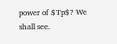power of $Tp$? We shall see.